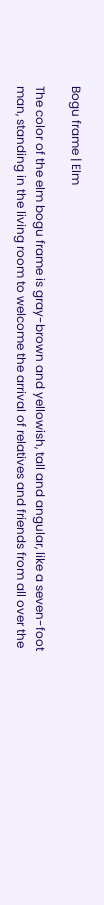Bogu frame | Elm

The color of the elm bogu frame is gray-brown and yellowish, tall and angular, like a seven-foot man, standing in the living room to welcome the arrival of relatives and friends from all over the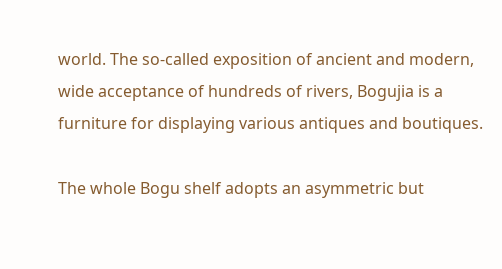world. The so-called exposition of ancient and modern, wide acceptance of hundreds of rivers, Bogujia is a furniture for displaying various antiques and boutiques.

The whole Bogu shelf adopts an asymmetric but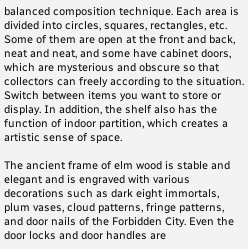balanced composition technique. Each area is divided into circles, squares, rectangles, etc. Some of them are open at the front and back, neat and neat, and some have cabinet doors, which are mysterious and obscure so that collectors can freely according to the situation. Switch between items you want to store or display. In addition, the shelf also has the function of indoor partition, which creates a artistic sense of space.

The ancient frame of elm wood is stable and elegant and is engraved with various decorations such as dark eight immortals, plum vases, cloud patterns, fringe patterns, and door nails of the Forbidden City. Even the door locks and door handles are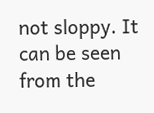not sloppy. It can be seen from the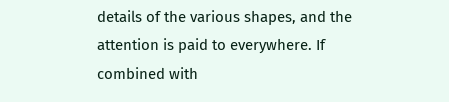details of the various shapes, and the attention is paid to everywhere. If combined with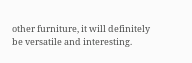other furniture, it will definitely be versatile and interesting.